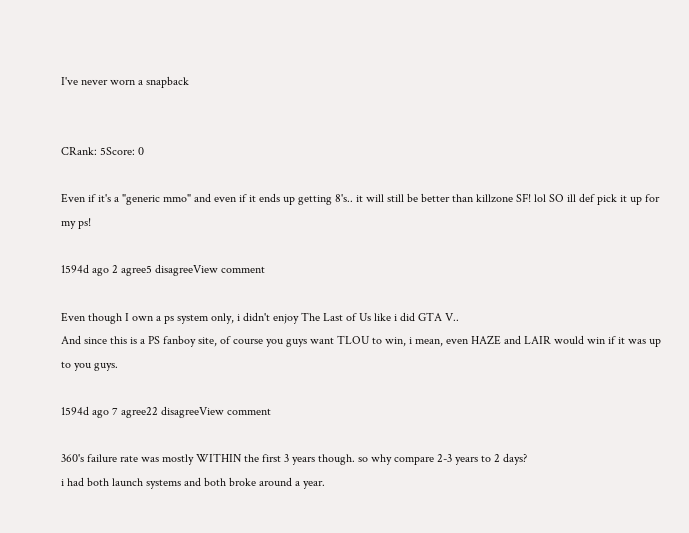I've never worn a snapback


CRank: 5Score: 0

Even if it's a "generic mmo" and even if it ends up getting 8's.. it will still be better than killzone SF! lol SO ill def pick it up for my ps!

1594d ago 2 agree5 disagreeView comment

Even though I own a ps system only, i didn't enjoy The Last of Us like i did GTA V..
And since this is a PS fanboy site, of course you guys want TLOU to win, i mean, even HAZE and LAIR would win if it was up to you guys.

1594d ago 7 agree22 disagreeView comment

360's failure rate was mostly WITHIN the first 3 years though. so why compare 2-3 years to 2 days?
i had both launch systems and both broke around a year.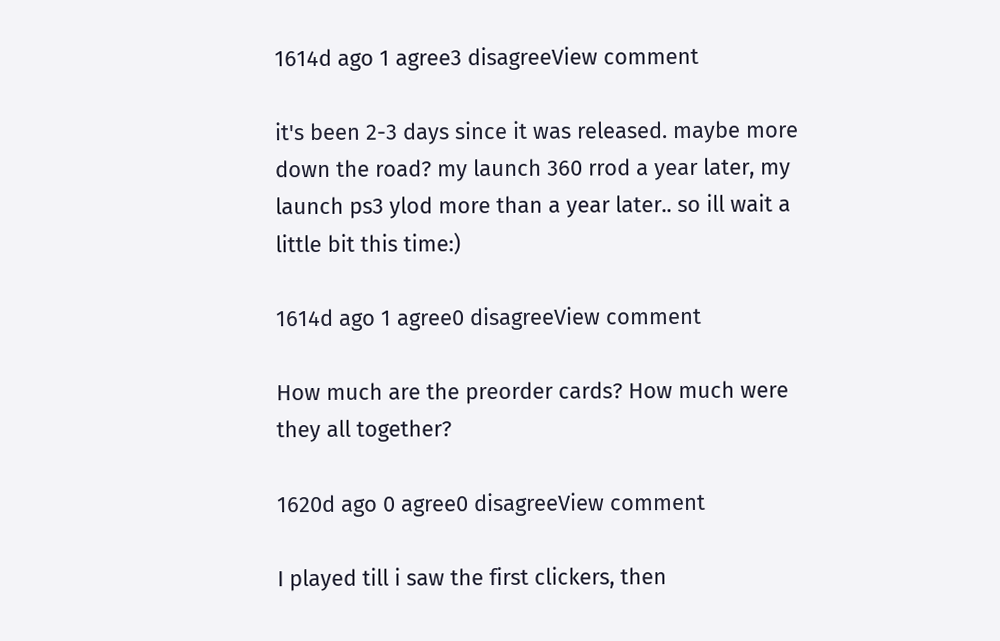1614d ago 1 agree3 disagreeView comment

it's been 2-3 days since it was released. maybe more down the road? my launch 360 rrod a year later, my launch ps3 ylod more than a year later.. so ill wait a little bit this time:)

1614d ago 1 agree0 disagreeView comment

How much are the preorder cards? How much were they all together?

1620d ago 0 agree0 disagreeView comment

I played till i saw the first clickers, then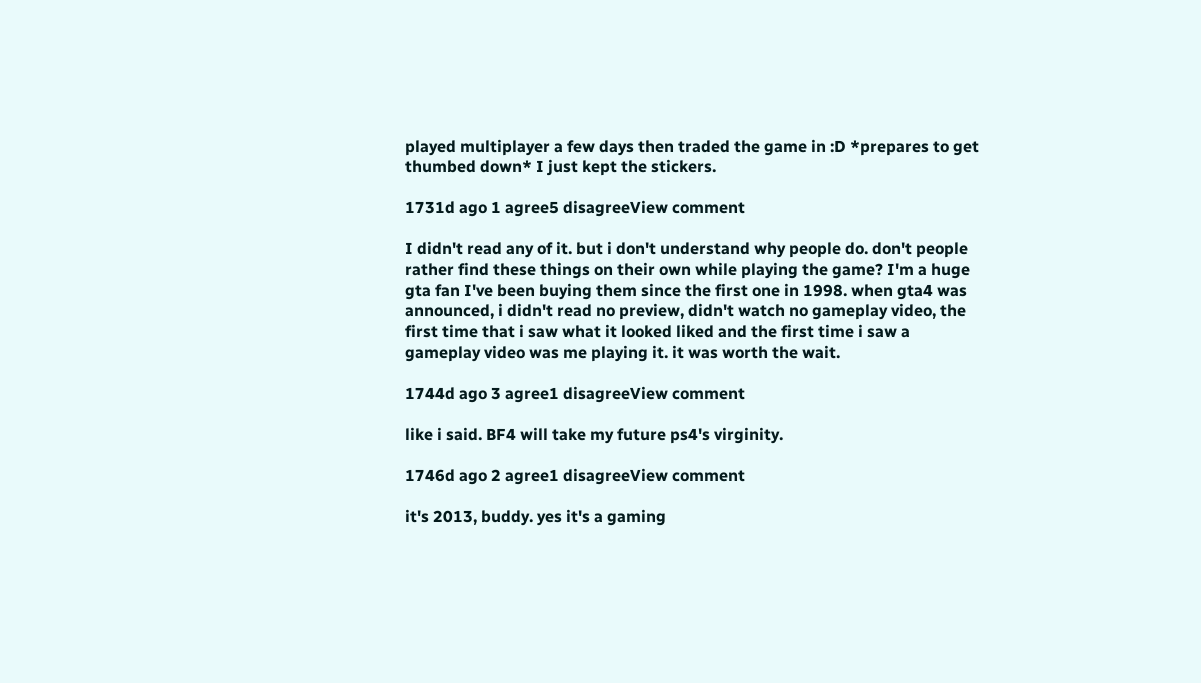played multiplayer a few days then traded the game in :D *prepares to get thumbed down* I just kept the stickers.

1731d ago 1 agree5 disagreeView comment

I didn't read any of it. but i don't understand why people do. don't people rather find these things on their own while playing the game? I'm a huge gta fan I've been buying them since the first one in 1998. when gta4 was announced, i didn't read no preview, didn't watch no gameplay video, the first time that i saw what it looked liked and the first time i saw a gameplay video was me playing it. it was worth the wait.

1744d ago 3 agree1 disagreeView comment

like i said. BF4 will take my future ps4's virginity.

1746d ago 2 agree1 disagreeView comment

it's 2013, buddy. yes it's a gaming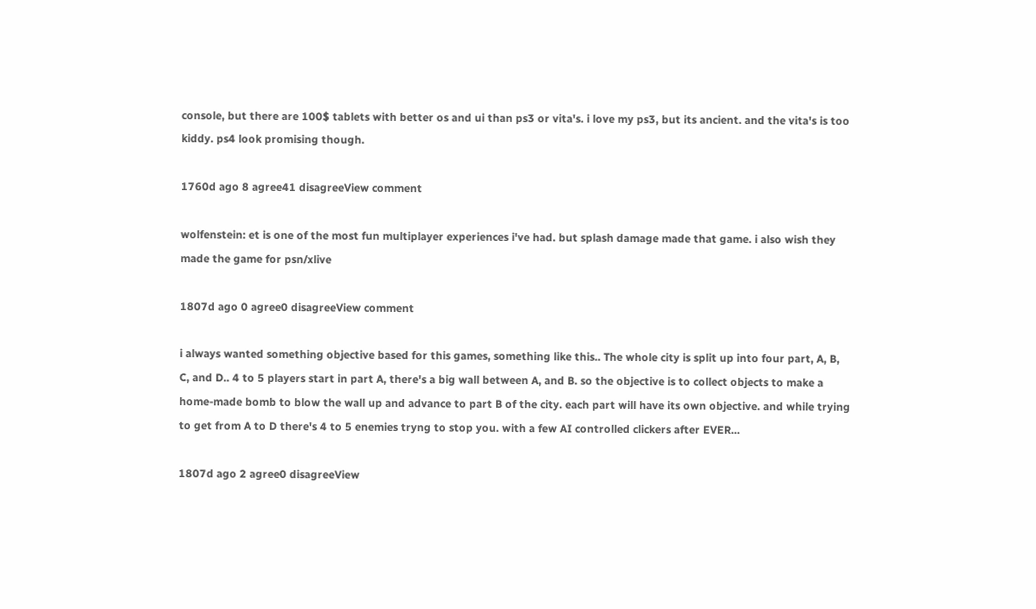console, but there are 100$ tablets with better os and ui than ps3 or vita's. i love my ps3, but its ancient. and the vita's is too kiddy. ps4 look promising though.

1760d ago 8 agree41 disagreeView comment

wolfenstein: et is one of the most fun multiplayer experiences i've had. but splash damage made that game. i also wish they made the game for psn/xlive

1807d ago 0 agree0 disagreeView comment

i always wanted something objective based for this games, something like this.. The whole city is split up into four part, A, B, C, and D.. 4 to 5 players start in part A, there's a big wall between A, and B. so the objective is to collect objects to make a home-made bomb to blow the wall up and advance to part B of the city. each part will have its own objective. and while trying to get from A to D there's 4 to 5 enemies tryng to stop you. with a few AI controlled clickers after EVER...

1807d ago 2 agree0 disagreeView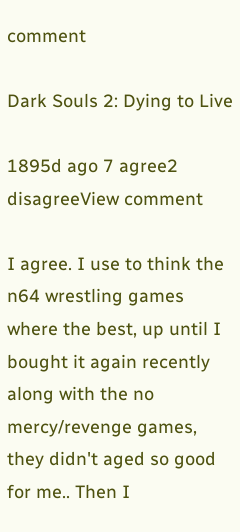comment

Dark Souls 2: Dying to Live

1895d ago 7 agree2 disagreeView comment

I agree. I use to think the n64 wrestling games where the best, up until I bought it again recently along with the no mercy/revenge games, they didn't aged so good for me.. Then I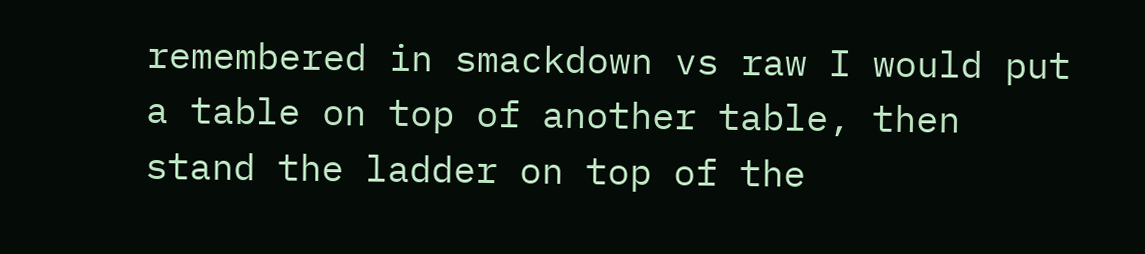remembered in smackdown vs raw I would put a table on top of another table, then stand the ladder on top of the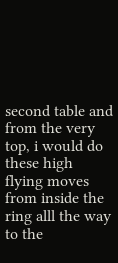second table and from the very top, i would do these high flying moves from inside the ring alll the way to the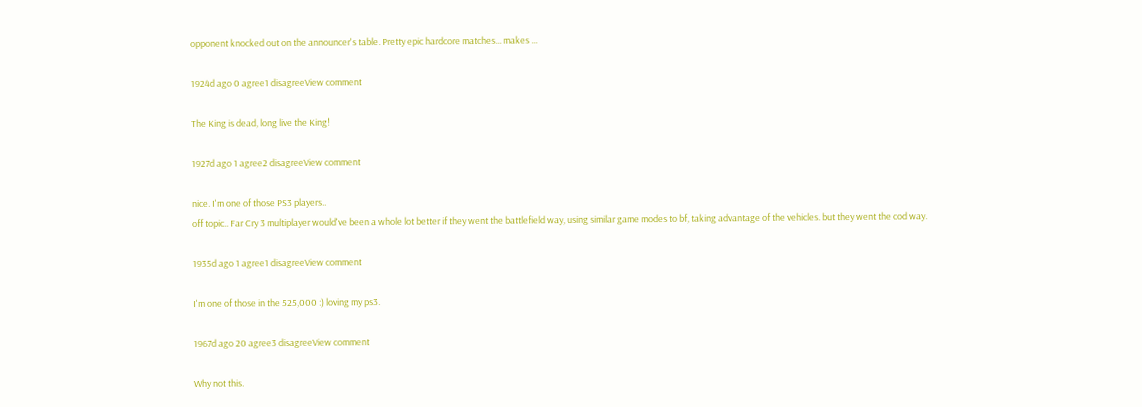opponent knocked out on the announcer's table. Pretty epic hardcore matches... makes ...

1924d ago 0 agree1 disagreeView comment

The King is dead, long live the King!

1927d ago 1 agree2 disagreeView comment

nice. I'm one of those PS3 players..
off topic.. Far Cry 3 multiplayer would've been a whole lot better if they went the battlefield way, using similar game modes to bf, taking advantage of the vehicles. but they went the cod way.

1935d ago 1 agree1 disagreeView comment

I'm one of those in the 525,000 :) loving my ps3.

1967d ago 20 agree3 disagreeView comment

Why not this.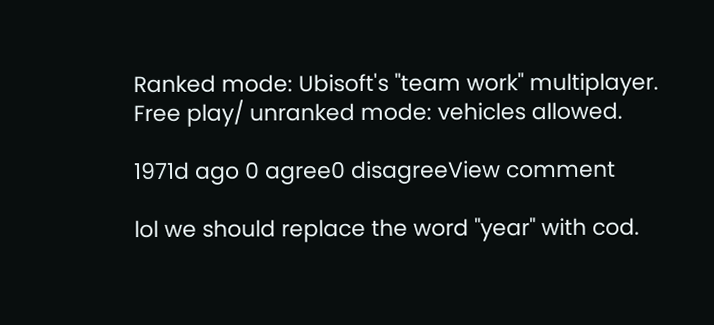Ranked mode: Ubisoft's "team work" multiplayer.
Free play/ unranked mode: vehicles allowed.

1971d ago 0 agree0 disagreeView comment

lol we should replace the word "year" with cod.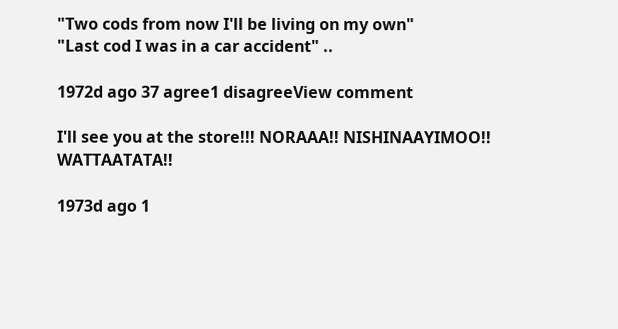"Two cods from now I'll be living on my own"
"Last cod I was in a car accident" ..

1972d ago 37 agree1 disagreeView comment

I'll see you at the store!!! NORAAA!! NISHINAAYIMOO!! WATTAATATA!!

1973d ago 1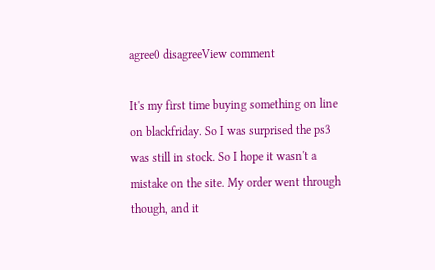agree0 disagreeView comment

It's my first time buying something on line on blackfriday. So I was surprised the ps3 was still in stock. So I hope it wasn't a mistake on the site. My order went through though, and it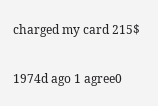charged my card 215$

1974d ago 1 agree0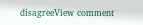disagreeView comment